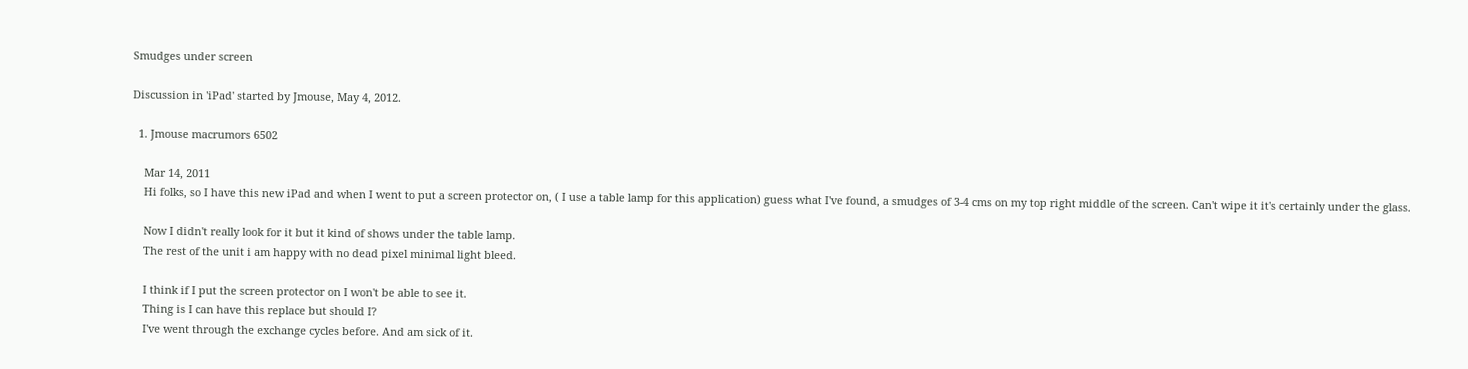Smudges under screen

Discussion in 'iPad' started by Jmouse, May 4, 2012.

  1. Jmouse macrumors 6502

    Mar 14, 2011
    Hi folks, so I have this new iPad and when I went to put a screen protector on, ( I use a table lamp for this application) guess what I've found, a smudges of 3-4 cms on my top right middle of the screen. Can't wipe it it's certainly under the glass.

    Now I didn't really look for it but it kind of shows under the table lamp.
    The rest of the unit i am happy with no dead pixel minimal light bleed.

    I think if I put the screen protector on I won't be able to see it.
    Thing is I can have this replace but should I?
    I've went through the exchange cycles before. And am sick of it.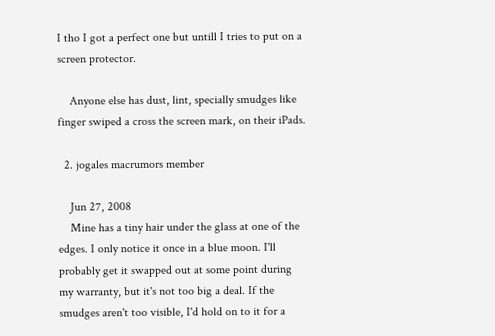I tho I got a perfect one but untill I tries to put on a screen protector.

    Anyone else has dust, lint, specially smudges like finger swiped a cross the screen mark, on their iPads.

  2. jogales macrumors member

    Jun 27, 2008
    Mine has a tiny hair under the glass at one of the edges. I only notice it once in a blue moon. I'll probably get it swapped out at some point during my warranty, but it's not too big a deal. If the smudges aren't too visible, I'd hold on to it for a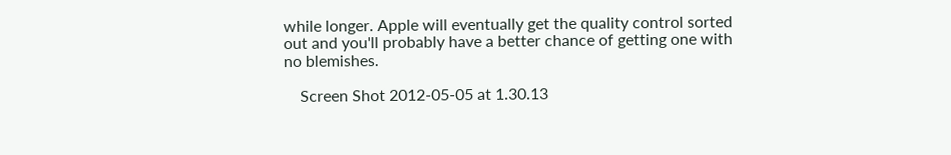while longer. Apple will eventually get the quality control sorted out and you'll probably have a better chance of getting one with no blemishes.

    Screen Shot 2012-05-05 at 1.30.13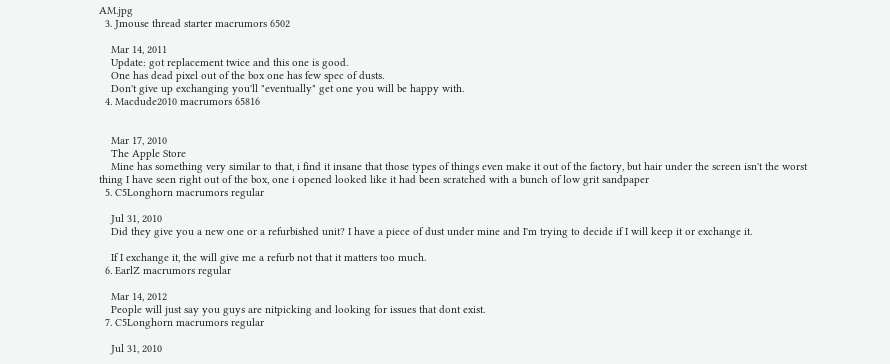AM.jpg
  3. Jmouse thread starter macrumors 6502

    Mar 14, 2011
    Update: got replacement twice and this one is good.
    One has dead pixel out of the box one has few spec of dusts.
    Don't give up exchanging you'll "eventually" get one you will be happy with.
  4. Macdude2010 macrumors 65816


    Mar 17, 2010
    The Apple Store
    Mine has something very similar to that, i find it insane that those types of things even make it out of the factory, but hair under the screen isn't the worst thing I have seen right out of the box, one i opened looked like it had been scratched with a bunch of low grit sandpaper
  5. C5Longhorn macrumors regular

    Jul 31, 2010
    Did they give you a new one or a refurbished unit? I have a piece of dust under mine and I'm trying to decide if I will keep it or exchange it.

    If I exchange it, the will give me a refurb not that it matters too much.
  6. EarlZ macrumors regular

    Mar 14, 2012
    People will just say you guys are nitpicking and looking for issues that dont exist.
  7. C5Longhorn macrumors regular

    Jul 31, 2010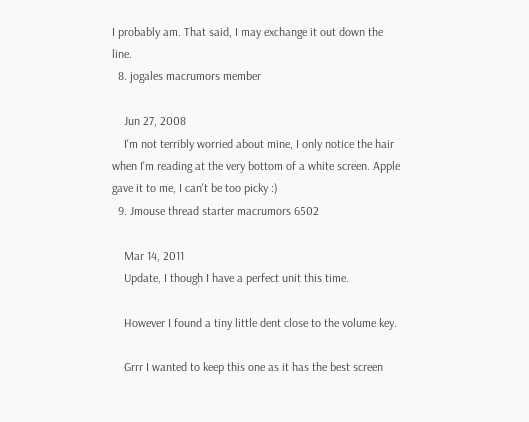I probably am. That said, I may exchange it out down the line.
  8. jogales macrumors member

    Jun 27, 2008
    I'm not terribly worried about mine, I only notice the hair when I'm reading at the very bottom of a white screen. Apple gave it to me, I can't be too picky :)
  9. Jmouse thread starter macrumors 6502

    Mar 14, 2011
    Update, I though I have a perfect unit this time.

    However I found a tiny little dent close to the volume key.

    Grrr I wanted to keep this one as it has the best screen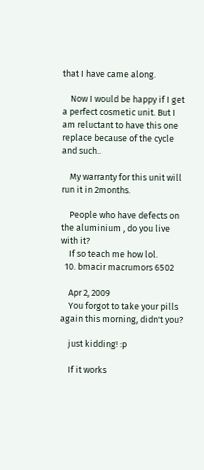that I have came along.

    Now I would be happy if I get a perfect cosmetic unit. But I am reluctant to have this one replace because of the cycle and such..

    My warranty for this unit will run it in 2months.

    People who have defects on the aluminium , do you live with it?
    If so teach me how lol.
  10. bmacir macrumors 6502

    Apr 2, 2009
    You forgot to take your pills again this morning, didn't you?

    just kidding! :p

    If it works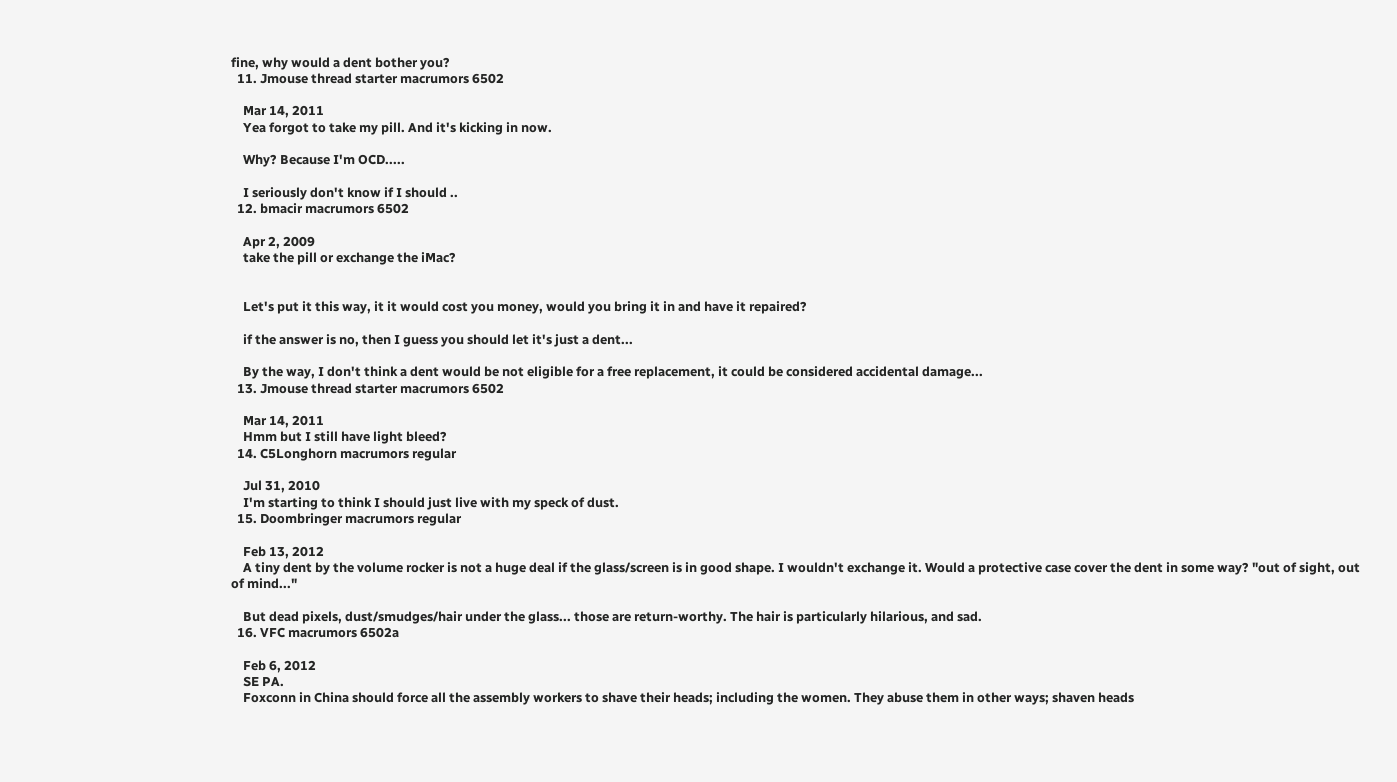fine, why would a dent bother you?
  11. Jmouse thread starter macrumors 6502

    Mar 14, 2011
    Yea forgot to take my pill. And it's kicking in now.

    Why? Because I'm OCD.....

    I seriously don't know if I should ..
  12. bmacir macrumors 6502

    Apr 2, 2009
    take the pill or exchange the iMac?


    Let's put it this way, it it would cost you money, would you bring it in and have it repaired?

    if the answer is no, then I guess you should let it's just a dent...

    By the way, I don't think a dent would be not eligible for a free replacement, it could be considered accidental damage...
  13. Jmouse thread starter macrumors 6502

    Mar 14, 2011
    Hmm but I still have light bleed?
  14. C5Longhorn macrumors regular

    Jul 31, 2010
    I'm starting to think I should just live with my speck of dust.
  15. Doombringer macrumors regular

    Feb 13, 2012
    A tiny dent by the volume rocker is not a huge deal if the glass/screen is in good shape. I wouldn't exchange it. Would a protective case cover the dent in some way? "out of sight, out of mind..."

    But dead pixels, dust/smudges/hair under the glass... those are return-worthy. The hair is particularly hilarious, and sad.
  16. VFC macrumors 6502a

    Feb 6, 2012
    SE PA.
    Foxconn in China should force all the assembly workers to shave their heads; including the women. They abuse them in other ways; shaven heads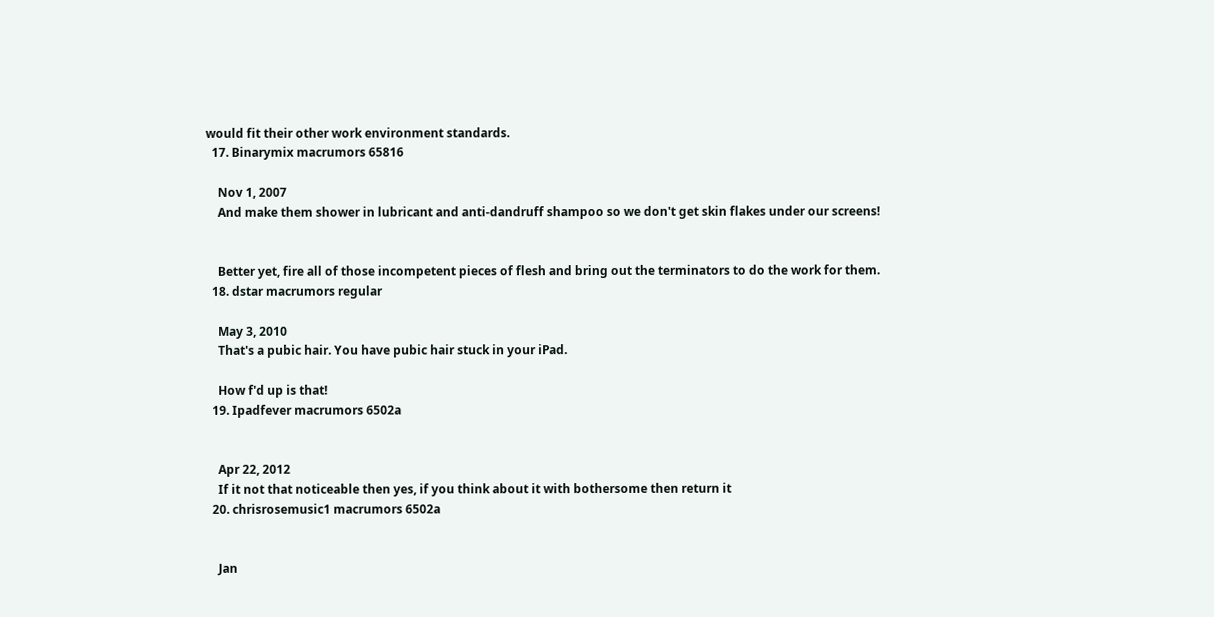would fit their other work environment standards.
  17. Binarymix macrumors 65816

    Nov 1, 2007
    And make them shower in lubricant and anti-dandruff shampoo so we don't get skin flakes under our screens!


    Better yet, fire all of those incompetent pieces of flesh and bring out the terminators to do the work for them.
  18. dstar macrumors regular

    May 3, 2010
    That's a pubic hair. You have pubic hair stuck in your iPad.

    How f'd up is that!
  19. Ipadfever macrumors 6502a


    Apr 22, 2012
    If it not that noticeable then yes, if you think about it with bothersome then return it
  20. chrisrosemusic1 macrumors 6502a


    Jan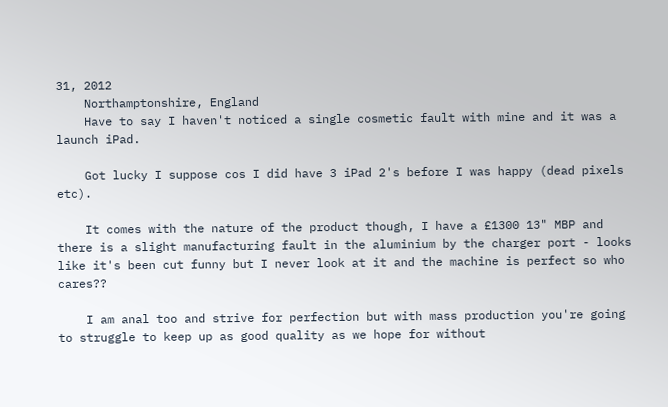31, 2012
    Northamptonshire, England
    Have to say I haven't noticed a single cosmetic fault with mine and it was a launch iPad.

    Got lucky I suppose cos I did have 3 iPad 2's before I was happy (dead pixels etc).

    It comes with the nature of the product though, I have a £1300 13" MBP and there is a slight manufacturing fault in the aluminium by the charger port - looks like it's been cut funny but I never look at it and the machine is perfect so who cares??

    I am anal too and strive for perfection but with mass production you're going to struggle to keep up as good quality as we hope for without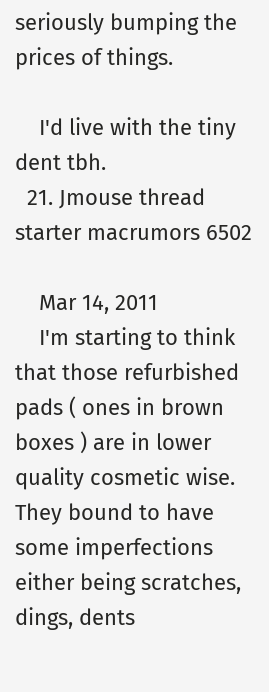seriously bumping the prices of things.

    I'd live with the tiny dent tbh.
  21. Jmouse thread starter macrumors 6502

    Mar 14, 2011
    I'm starting to think that those refurbished pads ( ones in brown boxes ) are in lower quality cosmetic wise. They bound to have some imperfections either being scratches, dings, dents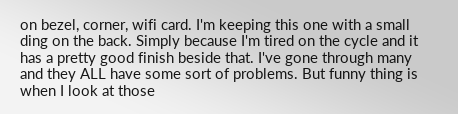on bezel, corner, wifi card. I'm keeping this one with a small ding on the back. Simply because I'm tired on the cycle and it has a pretty good finish beside that. I've gone through many and they ALL have some sort of problems. But funny thing is when I look at those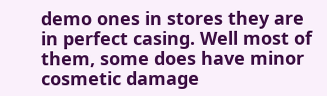demo ones in stores they are in perfect casing. Well most of them, some does have minor cosmetic damage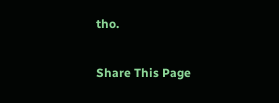tho.

Share This Page